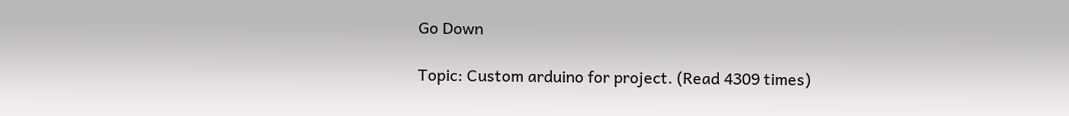Go Down

Topic: Custom arduino for project. (Read 4309 times)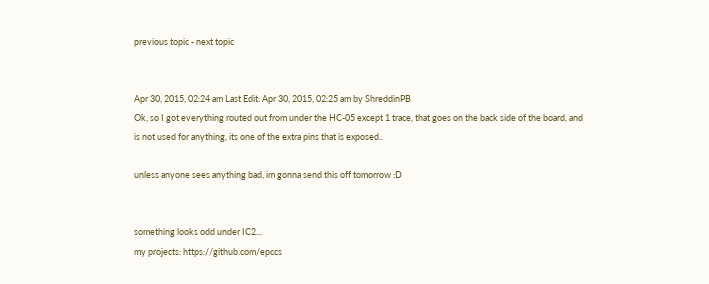previous topic - next topic


Apr 30, 2015, 02:24 am Last Edit: Apr 30, 2015, 02:25 am by ShreddinPB
Ok, so I got everything routed out from under the HC-05 except 1 trace, that goes on the back side of the board, and is not used for anything, its one of the extra pins that is exposed..

unless anyone sees anything bad, im gonna send this off tomorrow :D


something looks odd under IC2...
my projects: https://github.com/epccs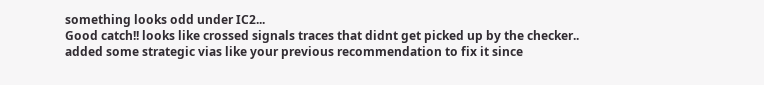something looks odd under IC2...
Good catch!! looks like crossed signals traces that didnt get picked up by the checker..
added some strategic vias like your previous recommendation to fix it since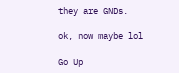they are GNDs.

ok, now maybe lol

Go Up